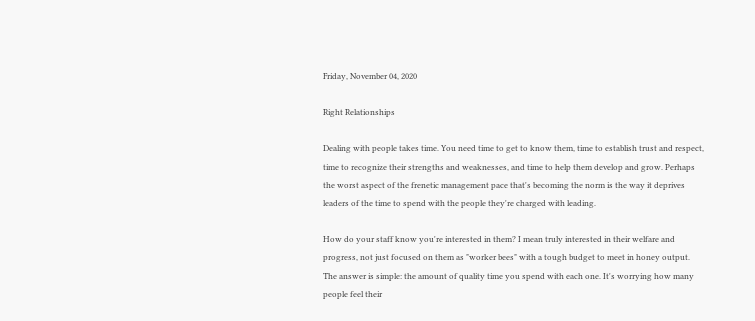Friday, November 04, 2020

Right Relationships

Dealing with people takes time. You need time to get to know them, time to establish trust and respect, time to recognize their strengths and weaknesses, and time to help them develop and grow. Perhaps the worst aspect of the frenetic management pace that's becoming the norm is the way it deprives leaders of the time to spend with the people they're charged with leading.

How do your staff know you're interested in them? I mean truly interested in their welfare and progress, not just focused on them as "worker bees" with a tough budget to meet in honey output. The answer is simple: the amount of quality time you spend with each one. It's worrying how many people feel their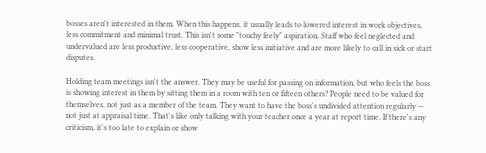bosses aren't interested in them. When this happens, it usually leads to lowered interest in work objectives, less commitment and minimal trust. This isn't some "touchy feely" aspiration. Staff who feel neglected and undervalued are less productive, less cooperative, show less initiative and are more likely to call in sick or start disputes.

Holding team meetings isn't the answer. They may be useful for passing on information, but who feels the boss is showing interest in them by sitting them in a room with ten or fifteen others? People need to be valued for themselves, not just as a member of the team. They want to have the boss's undivided attention regularly — not just at appraisal time. That's like only talking with your teacher once a year at report time. If there's any criticism, it's too late to explain or show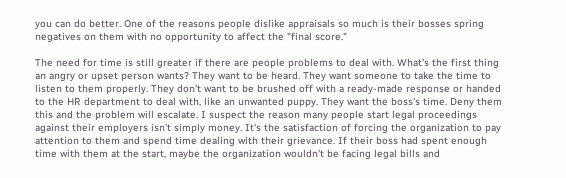you can do better. One of the reasons people dislike appraisals so much is their bosses spring negatives on them with no opportunity to affect the "final score."

The need for time is still greater if there are people problems to deal with. What's the first thing an angry or upset person wants? They want to be heard. They want someone to take the time to listen to them properly. They don't want to be brushed off with a ready-made response or handed to the HR department to deal with, like an unwanted puppy. They want the boss's time. Deny them this and the problem will escalate. I suspect the reason many people start legal proceedings against their employers isn't simply money. It's the satisfaction of forcing the organization to pay attention to them and spend time dealing with their grievance. If their boss had spent enough time with them at the start, maybe the organization wouldn't be facing legal bills and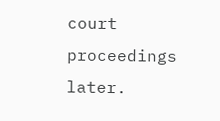court proceedings later.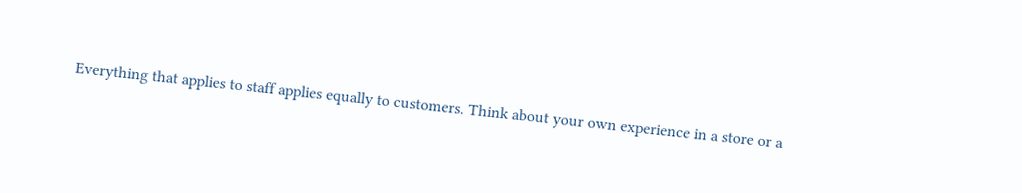Everything that applies to staff applies equally to customers. Think about your own experience in a store or a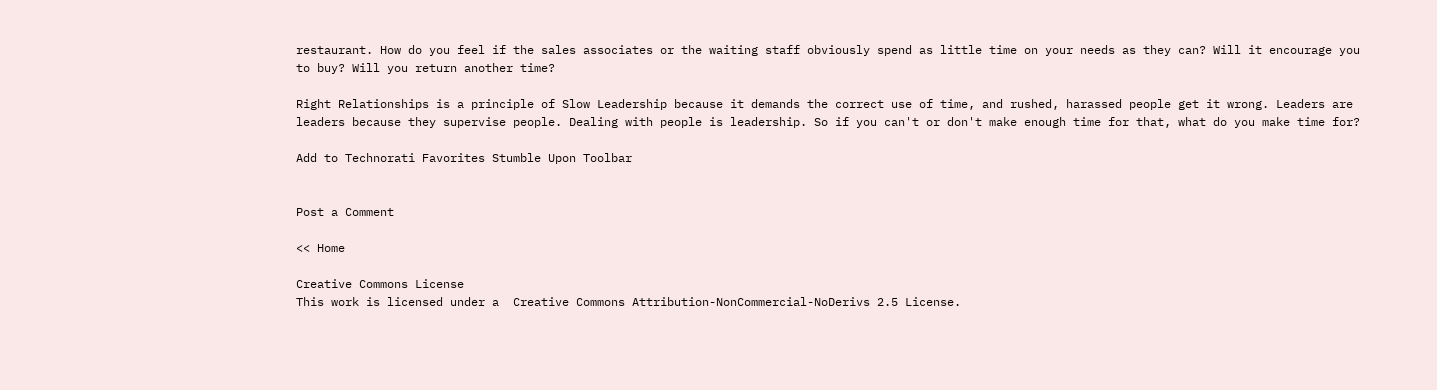restaurant. How do you feel if the sales associates or the waiting staff obviously spend as little time on your needs as they can? Will it encourage you to buy? Will you return another time?

Right Relationships is a principle of Slow Leadership because it demands the correct use of time, and rushed, harassed people get it wrong. Leaders are leaders because they supervise people. Dealing with people is leadership. So if you can't or don't make enough time for that, what do you make time for?

Add to Technorati Favorites Stumble Upon Toolbar


Post a Comment

<< Home

Creative Commons License
This work is licensed under a  Creative Commons Attribution-NonCommercial-NoDerivs 2.5 License.